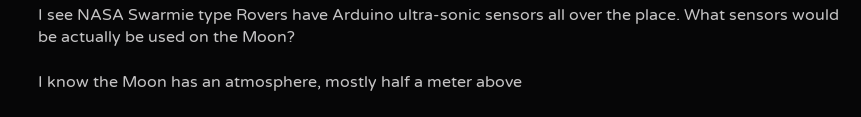I see NASA Swarmie type Rovers have Arduino ultra-sonic sensors all over the place. What sensors would be actually be used on the Moon?

I know the Moon has an atmosphere, mostly half a meter above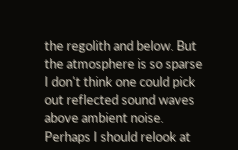the regolith and below. But the atmosphere is so sparse I don't think one could pick out reflected sound waves above ambient noise. Perhaps I should relook at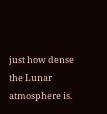just how dense the Lunar atmosphere is.